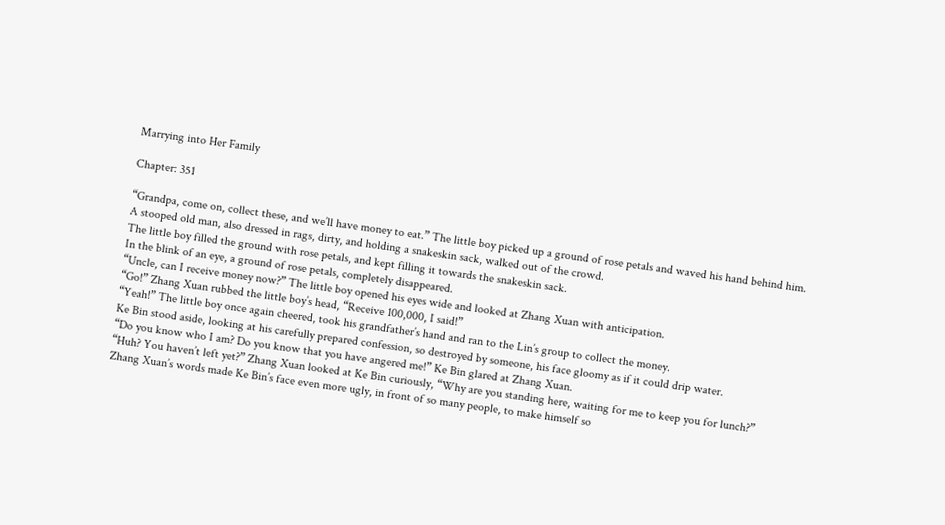Marrying into Her Family

Chapter: 351

“Grandpa, come on, collect these, and we’ll have money to eat.” The little boy picked up a ground of rose petals and waved his hand behind him.
A stooped old man, also dressed in rags, dirty, and holding a snakeskin sack, walked out of the crowd.
The little boy filled the ground with rose petals, and kept filling it towards the snakeskin sack.
In the blink of an eye, a ground of rose petals, completely disappeared.
“Uncle, can I receive money now?” The little boy opened his eyes wide and looked at Zhang Xuan with anticipation.
“Go!” Zhang Xuan rubbed the little boy’s head, “Receive 100,000, I said!”
“Yeah!” The little boy once again cheered, took his grandfather’s hand and ran to the Lin’s group to collect the money.
Ke Bin stood aside, looking at his carefully prepared confession, so destroyed by someone, his face gloomy as if it could drip water.
“Do you know who I am? Do you know that you have angered me!” Ke Bin glared at Zhang Xuan.
“Huh? You haven’t left yet?” Zhang Xuan looked at Ke Bin curiously, “Why are you standing here, waiting for me to keep you for lunch?”
Zhang Xuan’s words made Ke Bin’s face even more ugly, in front of so many people, to make himself so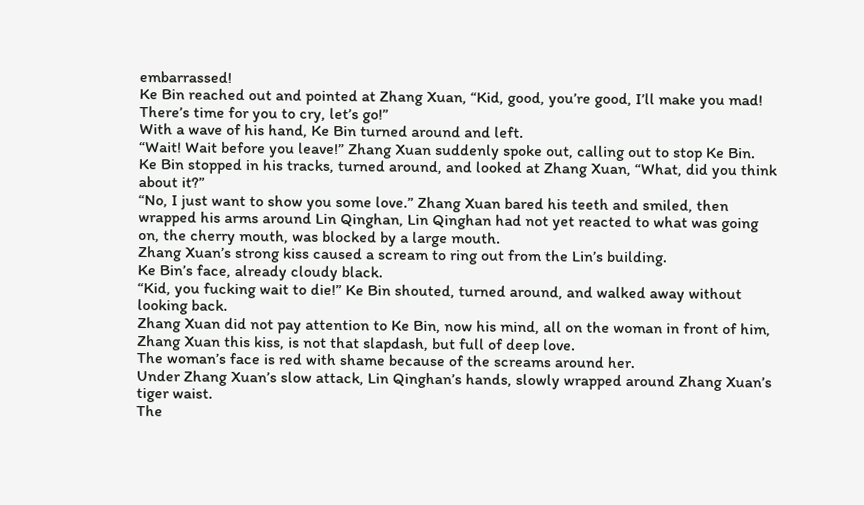embarrassed!
Ke Bin reached out and pointed at Zhang Xuan, “Kid, good, you’re good, I’ll make you mad! There’s time for you to cry, let’s go!”
With a wave of his hand, Ke Bin turned around and left.
“Wait! Wait before you leave!” Zhang Xuan suddenly spoke out, calling out to stop Ke Bin.
Ke Bin stopped in his tracks, turned around, and looked at Zhang Xuan, “What, did you think about it?”
“No, I just want to show you some love.” Zhang Xuan bared his teeth and smiled, then wrapped his arms around Lin Qinghan, Lin Qinghan had not yet reacted to what was going on, the cherry mouth, was blocked by a large mouth.
Zhang Xuan’s strong kiss caused a scream to ring out from the Lin’s building.
Ke Bin’s face, already cloudy black.
“Kid, you fucking wait to die!” Ke Bin shouted, turned around, and walked away without looking back.
Zhang Xuan did not pay attention to Ke Bin, now his mind, all on the woman in front of him, Zhang Xuan this kiss, is not that slapdash, but full of deep love.
The woman’s face is red with shame because of the screams around her.
Under Zhang Xuan’s slow attack, Lin Qinghan’s hands, slowly wrapped around Zhang Xuan’s tiger waist.
The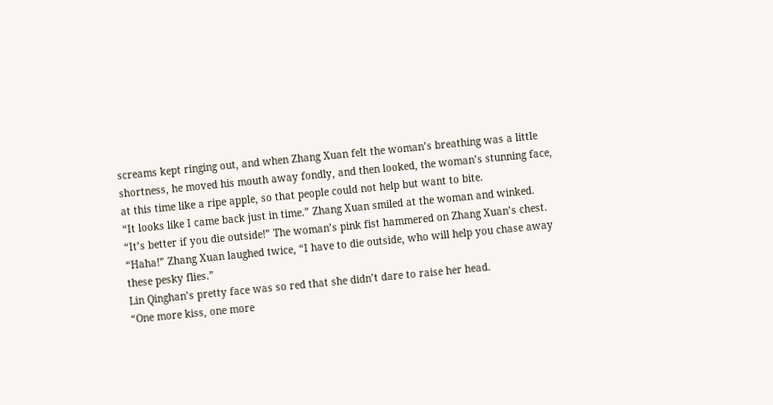screams kept ringing out, and when Zhang Xuan felt the woman’s breathing was a little shortness, he moved his mouth away fondly, and then looked, the woman’s stunning face, at this time like a ripe apple, so that people could not help but want to bite.
“It looks like I came back just in time.” Zhang Xuan smiled at the woman and winked.
“It’s better if you die outside!” The woman’s pink fist hammered on Zhang Xuan’s chest.
“Haha!” Zhang Xuan laughed twice, “I have to die outside, who will help you chase away these pesky flies.”
Lin Qinghan’s pretty face was so red that she didn’t dare to raise her head.
“One more kiss, one more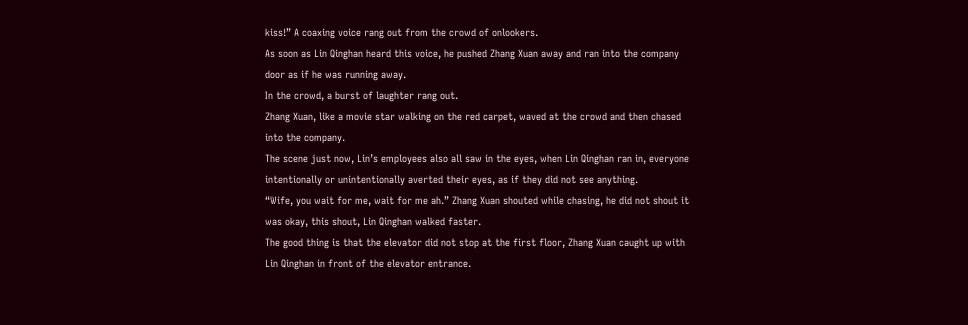kiss!” A coaxing voice rang out from the crowd of onlookers.
As soon as Lin Qinghan heard this voice, he pushed Zhang Xuan away and ran into the company door as if he was running away.
In the crowd, a burst of laughter rang out.
Zhang Xuan, like a movie star walking on the red carpet, waved at the crowd and then chased into the company.
The scene just now, Lin’s employees also all saw in the eyes, when Lin Qinghan ran in, everyone intentionally or unintentionally averted their eyes, as if they did not see anything.
“Wife, you wait for me, wait for me ah.” Zhang Xuan shouted while chasing, he did not shout it was okay, this shout, Lin Qinghan walked faster.
The good thing is that the elevator did not stop at the first floor, Zhang Xuan caught up with Lin Qinghan in front of the elevator entrance.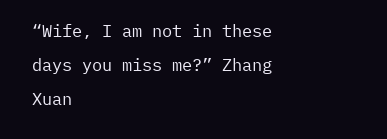“Wife, I am not in these days you miss me?” Zhang Xuan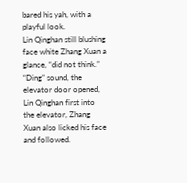bared his yah, with a playful look.
Lin Qinghan still blushing face white Zhang Xuan a glance, “did not think.”
“Ding” sound, the elevator door opened, Lin Qinghan first into the elevator, Zhang Xuan also licked his face and followed.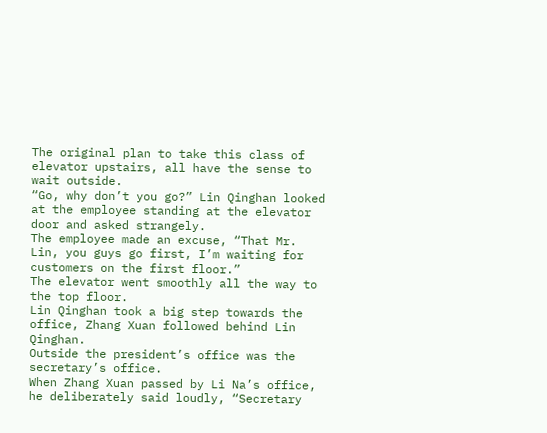The original plan to take this class of elevator upstairs, all have the sense to wait outside.
“Go, why don’t you go?” Lin Qinghan looked at the employee standing at the elevator door and asked strangely.
The employee made an excuse, “That Mr. Lin, you guys go first, I’m waiting for customers on the first floor.”
The elevator went smoothly all the way to the top floor.
Lin Qinghan took a big step towards the office, Zhang Xuan followed behind Lin Qinghan.
Outside the president’s office was the secretary’s office.
When Zhang Xuan passed by Li Na’s office, he deliberately said loudly, “Secretary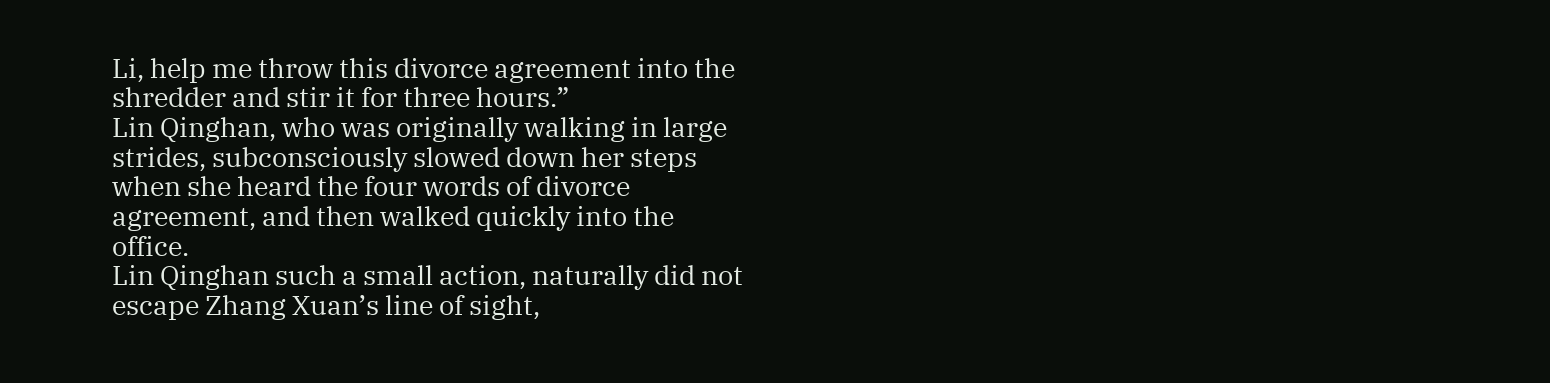Li, help me throw this divorce agreement into the shredder and stir it for three hours.”
Lin Qinghan, who was originally walking in large strides, subconsciously slowed down her steps when she heard the four words of divorce agreement, and then walked quickly into the office.
Lin Qinghan such a small action, naturally did not escape Zhang Xuan’s line of sight,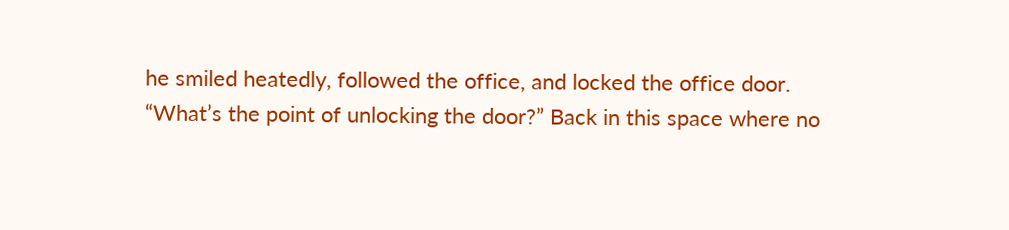he smiled heatedly, followed the office, and locked the office door.
“What’s the point of unlocking the door?” Back in this space where no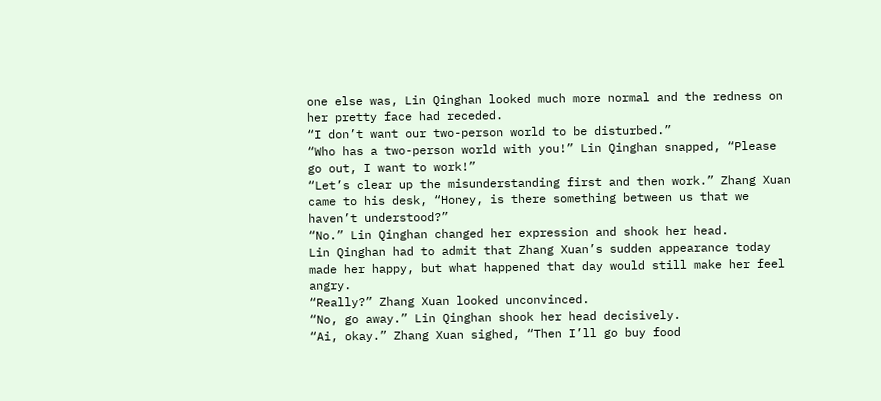one else was, Lin Qinghan looked much more normal and the redness on her pretty face had receded.
“I don’t want our two-person world to be disturbed.”
“Who has a two-person world with you!” Lin Qinghan snapped, “Please go out, I want to work!”
“Let’s clear up the misunderstanding first and then work.” Zhang Xuan came to his desk, “Honey, is there something between us that we haven’t understood?”
“No.” Lin Qinghan changed her expression and shook her head.
Lin Qinghan had to admit that Zhang Xuan’s sudden appearance today made her happy, but what happened that day would still make her feel angry.
“Really?” Zhang Xuan looked unconvinced.
“No, go away.” Lin Qinghan shook her head decisively.
“Ai, okay.” Zhang Xuan sighed, “Then I’ll go buy food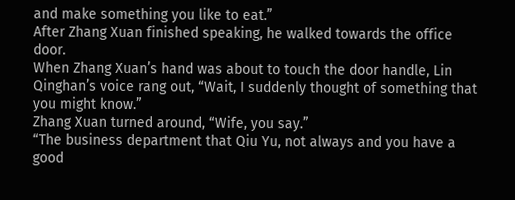and make something you like to eat.”
After Zhang Xuan finished speaking, he walked towards the office door.
When Zhang Xuan’s hand was about to touch the door handle, Lin Qinghan’s voice rang out, “Wait, I suddenly thought of something that you might know.”
Zhang Xuan turned around, “Wife, you say.”
“The business department that Qiu Yu, not always and you have a good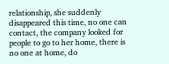relationship, she suddenly disappeared this time, no one can contact, the company looked for people to go to her home, there is no one at home, do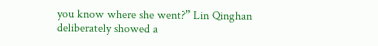you know where she went?” Lin Qinghan deliberately showed a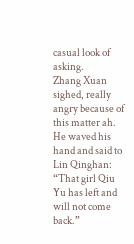casual look of asking.
Zhang Xuan sighed, really angry because of this matter ah.
He waved his hand and said to Lin Qinghan: “That girl Qiu Yu has left and will not come back.”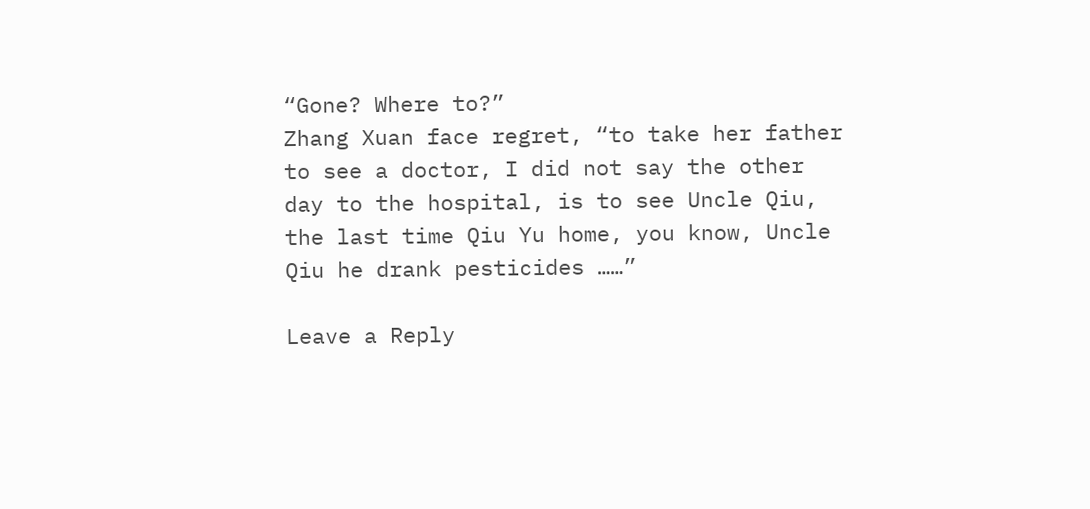“Gone? Where to?”
Zhang Xuan face regret, “to take her father to see a doctor, I did not say the other day to the hospital, is to see Uncle Qiu, the last time Qiu Yu home, you know, Uncle Qiu he drank pesticides ……”

Leave a Reply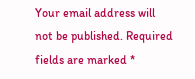Your email address will not be published. Required fields are marked *